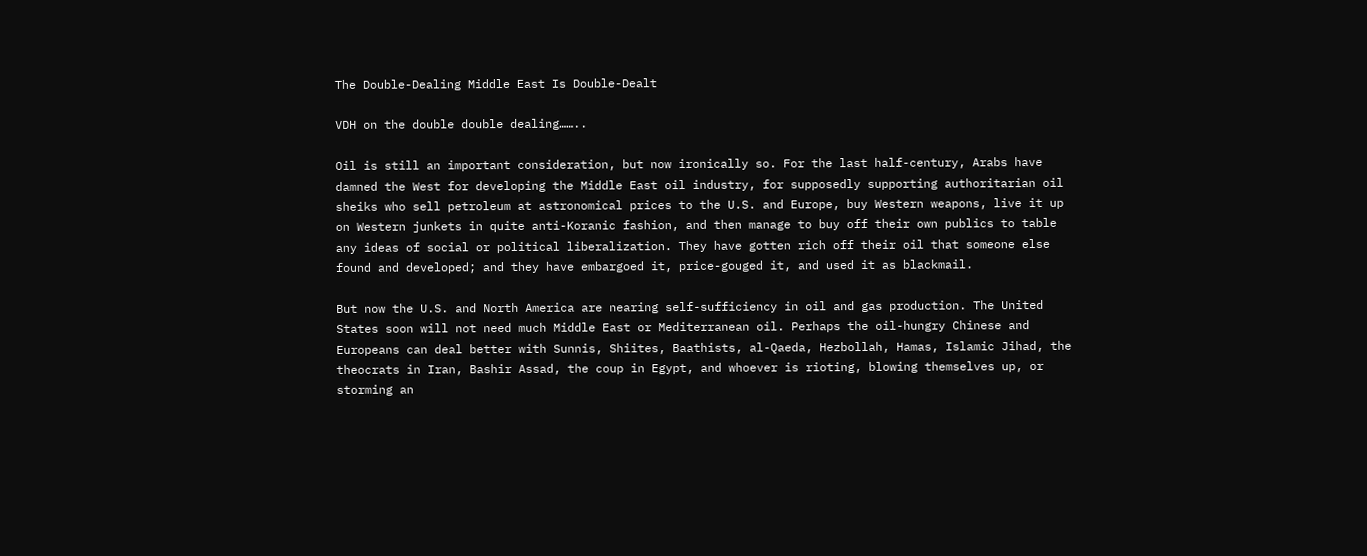The Double-Dealing Middle East Is Double-Dealt

VDH on the double double dealing……..

Oil is still an important consideration, but now ironically so. For the last half-century, Arabs have damned the West for developing the Middle East oil industry, for supposedly supporting authoritarian oil sheiks who sell petroleum at astronomical prices to the U.S. and Europe, buy Western weapons, live it up on Western junkets in quite anti-Koranic fashion, and then manage to buy off their own publics to table any ideas of social or political liberalization. They have gotten rich off their oil that someone else found and developed; and they have embargoed it, price-gouged it, and used it as blackmail.

But now the U.S. and North America are nearing self-sufficiency in oil and gas production. The United States soon will not need much Middle East or Mediterranean oil. Perhaps the oil-hungry Chinese and Europeans can deal better with Sunnis, Shiites, Baathists, al-Qaeda, Hezbollah, Hamas, Islamic Jihad, the theocrats in Iran, Bashir Assad, the coup in Egypt, and whoever is rioting, blowing themselves up, or storming an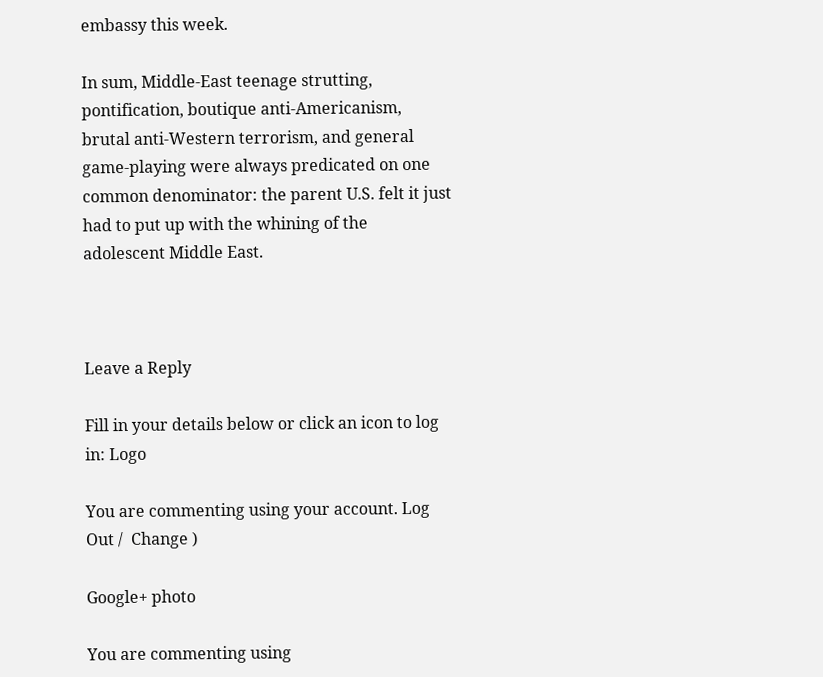embassy this week.

In sum, Middle-East teenage strutting, pontification, boutique anti-Americanism, brutal anti-Western terrorism, and general game-playing were always predicated on one common denominator: the parent U.S. felt it just had to put up with the whining of the adolescent Middle East.



Leave a Reply

Fill in your details below or click an icon to log in: Logo

You are commenting using your account. Log Out /  Change )

Google+ photo

You are commenting using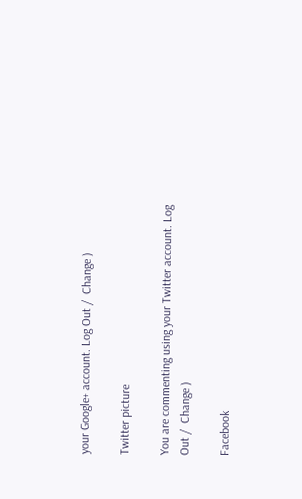your Google+ account. Log Out /  Change )

Twitter picture

You are commenting using your Twitter account. Log Out /  Change )

Facebook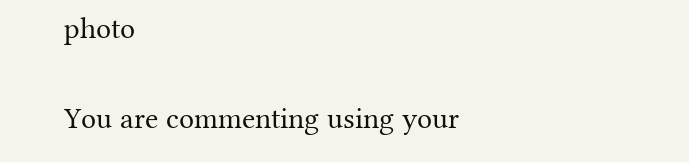photo

You are commenting using your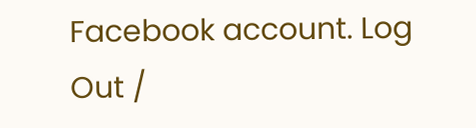Facebook account. Log Out /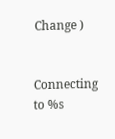Change )


Connecting to %s